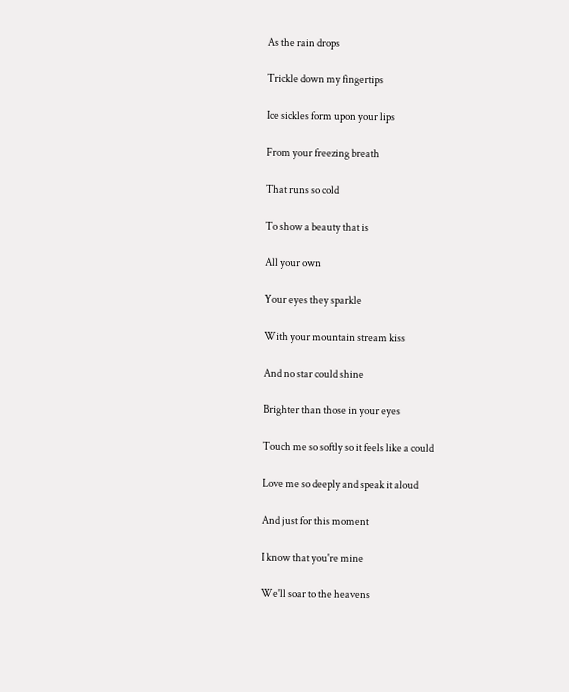As the rain drops

Trickle down my fingertips

Ice sickles form upon your lips

From your freezing breath

That runs so cold

To show a beauty that is

All your own

Your eyes they sparkle

With your mountain stream kiss

And no star could shine

Brighter than those in your eyes

Touch me so softly so it feels like a could

Love me so deeply and speak it aloud

And just for this moment

I know that you're mine

We'll soar to the heavens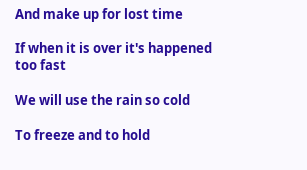And make up for lost time

If when it is over it's happened too fast

We will use the rain so cold

To freeze and to hold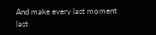And make every last moment last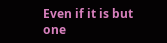Even if it is but one